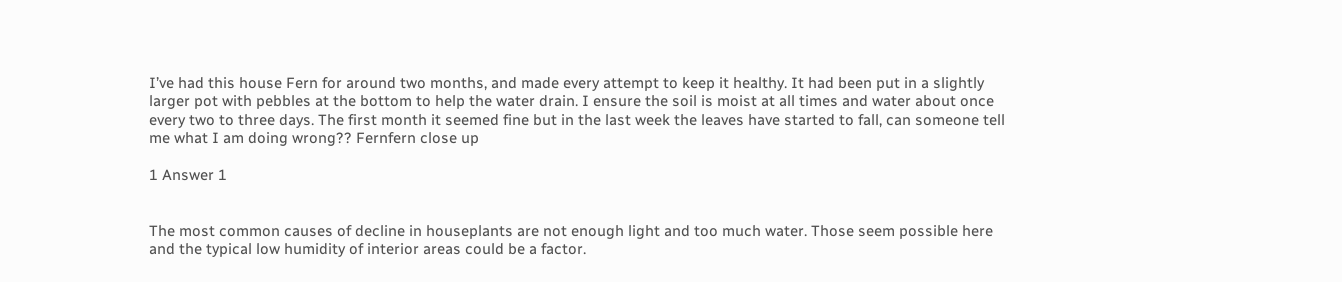I’ve had this house Fern for around two months, and made every attempt to keep it healthy. It had been put in a slightly larger pot with pebbles at the bottom to help the water drain. I ensure the soil is moist at all times and water about once every two to three days. The first month it seemed fine but in the last week the leaves have started to fall, can someone tell me what I am doing wrong?? Fernfern close up

1 Answer 1


The most common causes of decline in houseplants are not enough light and too much water. Those seem possible here and the typical low humidity of interior areas could be a factor.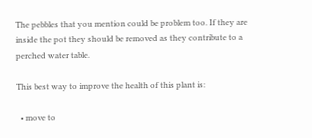The pebbles that you mention could be problem too. If they are inside the pot they should be removed as they contribute to a perched water table.

This best way to improve the health of this plant is:

  • move to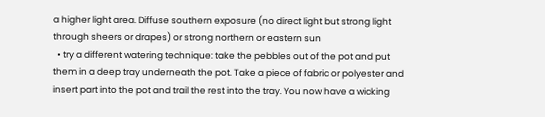a higher light area. Diffuse southern exposure (no direct light but strong light through sheers or drapes) or strong northern or eastern sun
  • try a different watering technique: take the pebbles out of the pot and put them in a deep tray underneath the pot. Take a piece of fabric or polyester and insert part into the pot and trail the rest into the tray. You now have a wicking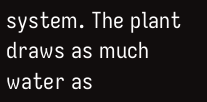system. The plant draws as much water as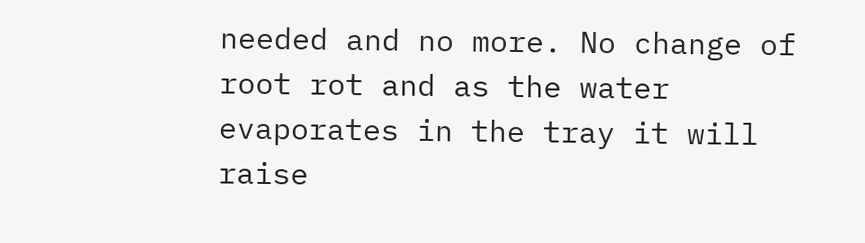needed and no more. No change of root rot and as the water evaporates in the tray it will raise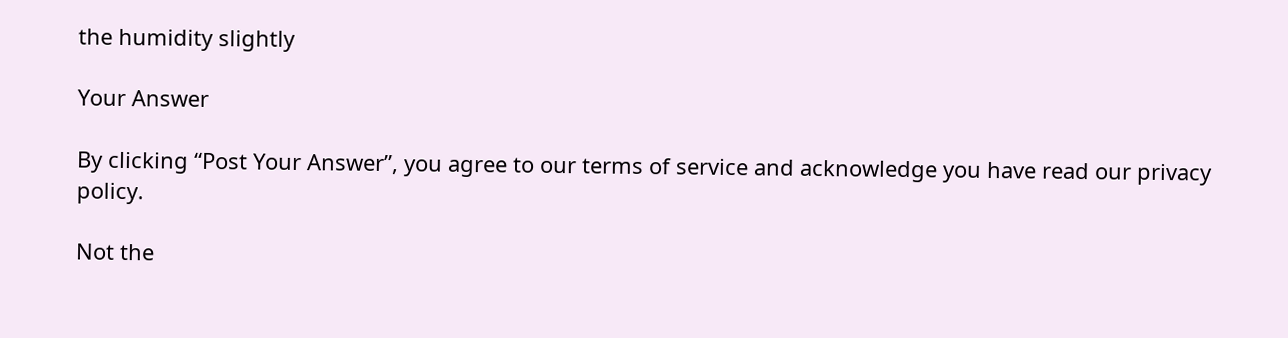the humidity slightly

Your Answer

By clicking “Post Your Answer”, you agree to our terms of service and acknowledge you have read our privacy policy.

Not the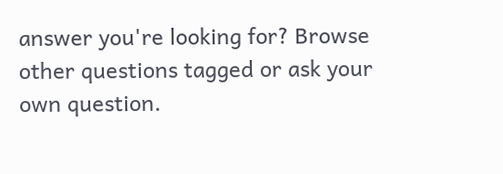answer you're looking for? Browse other questions tagged or ask your own question.